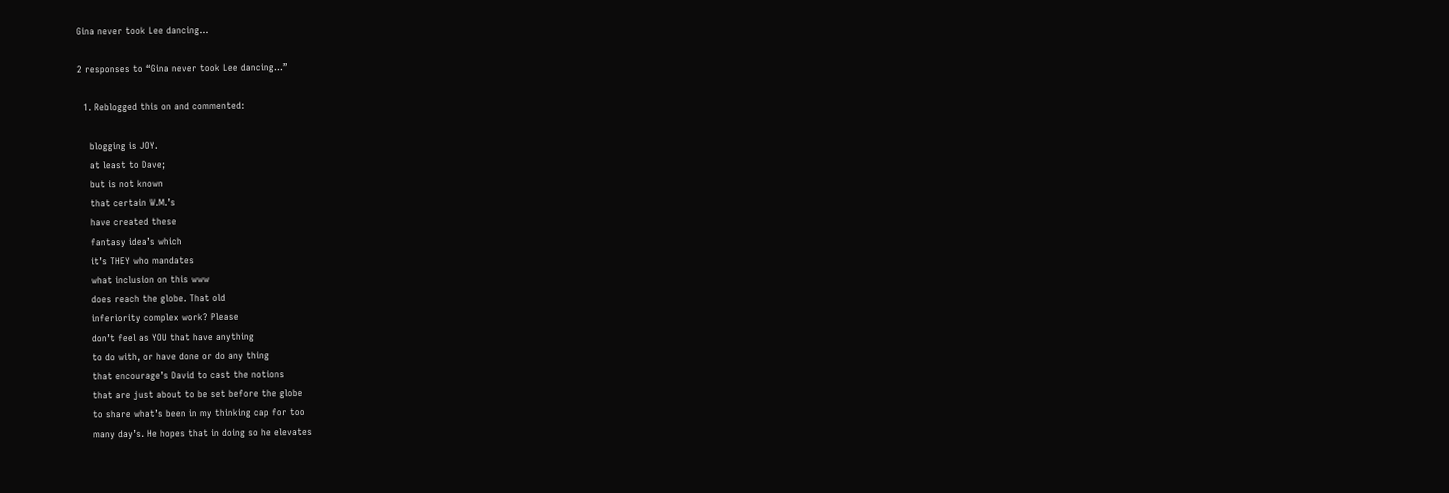Gina never took Lee dancing…

2 responses to “Gina never took Lee dancing…”

  1. Reblogged this on and commented:

    blogging is JOY.
    at least to Dave;
    but is not known
    that certain W.M.’s
    have created these
    fantasy idea’s which
    it’s THEY who mandates
    what inclusion on this www
    does reach the globe. That old
    inferiority complex work? Please
    don’t feel as YOU that have anything
    to do with, or have done or do any thing
    that encourage’s David to cast the notions
    that are just about to be set before the globe
    to share what’s been in my thinking cap for too
    many day’s. He hopes that in doing so he elevates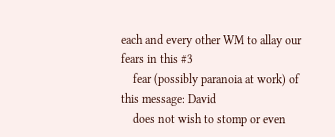each and every other WM to allay our fears in this #3
    fear (possibly paranoia at work) of this message: David
    does not wish to stomp or even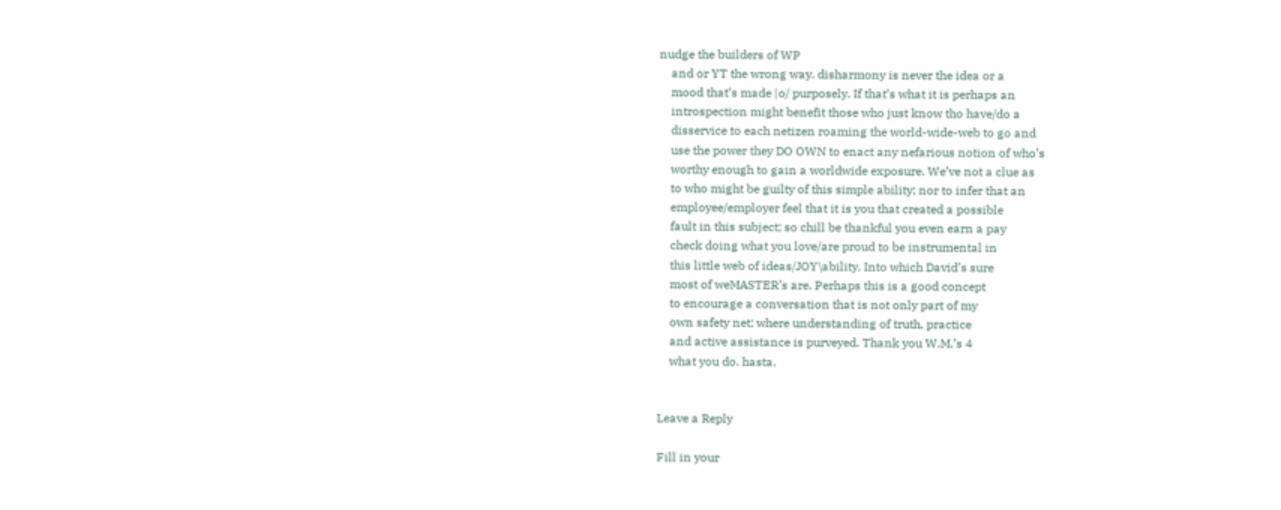nudge the builders of WP
    and or YT the wrong way. disharmony is never the idea or a
    mood that’s made |o/ purposely. If that’s what it is perhaps an
    introspection might benefit those who just know tho have/do a
    disservice to each netizen roaming the world-wide-web to go and
    use the power they DO OWN to enact any nefarious notion of who’s
    worthy enough to gain a worldwide exposure. We’ve not a clue as
    to who might be guilty of this simple ability; nor to infer that an
    employee/employer feel that it is you that created a possible
    fault in this subject; so chill be thankful you even earn a pay
    check doing what you love/are proud to be instrumental in
    this little web of ideas/JOY\ability. Into which David’s sure
    most of weMASTER’s are. Perhaps this is a good concept
    to encourage a conversation that is not only part of my
    own safety net; where understanding of truth, practice
    and active assistance is purveyed. Thank you W.M.’s 4
    what you do. hasta.


Leave a Reply

Fill in your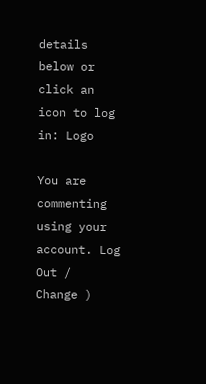details below or click an icon to log in: Logo

You are commenting using your account. Log Out /  Change )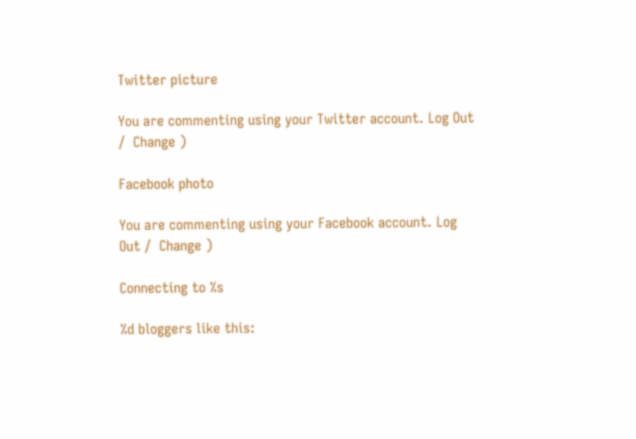Twitter picture

You are commenting using your Twitter account. Log Out /  Change )

Facebook photo

You are commenting using your Facebook account. Log Out /  Change )

Connecting to %s

%d bloggers like this: